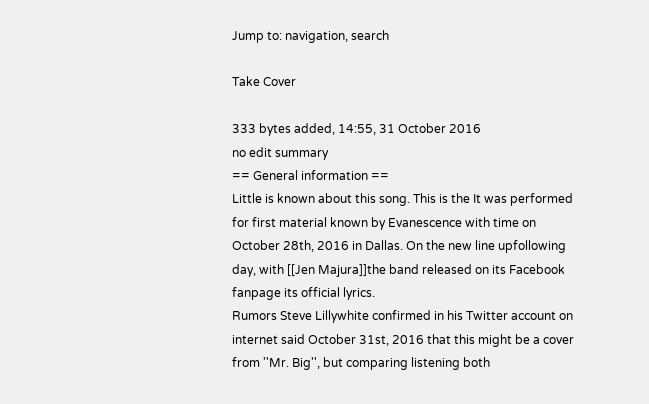Jump to: navigation, search

Take Cover

333 bytes added, 14:55, 31 October 2016
no edit summary
== General information ==
Little is known about this song. This is the It was performed for first material known by Evanescence with time on October 28th, 2016 in Dallas. On the new line upfollowing day, with [[Jen Majura]]the band released on its Facebook fanpage its official lyrics.
Rumors Steve Lillywhite confirmed in his Twitter account on internet said October 31st, 2016 that this might be a cover from ''Mr. Big'', but comparing listening both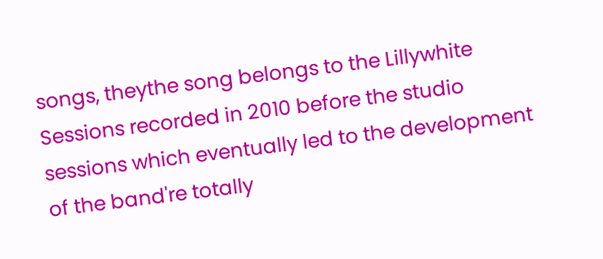songs, theythe song belongs to the Lillywhite Sessions recorded in 2010 before the studio sessions which eventually led to the development of the band're totally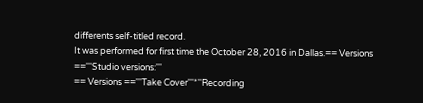differents self-titled record.
It was performed for first time the October 28, 2016 in Dallas.== Versions =='''Studio versions:'''
== Versions =='''Take Cover'''*''Recording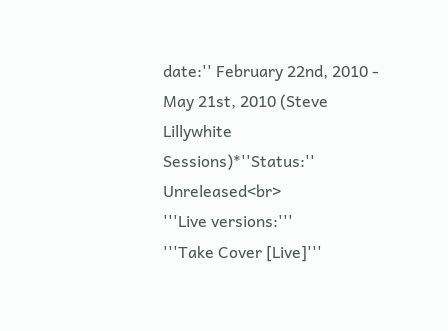date:'' February 22nd, 2010 - May 21st, 2010 (Steve Lillywhite Sessions)*''Status:'' Unreleased<br>
'''Live versions:'''
'''Take Cover [Live]'''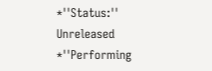*''Status:'' Unreleased
*''Performing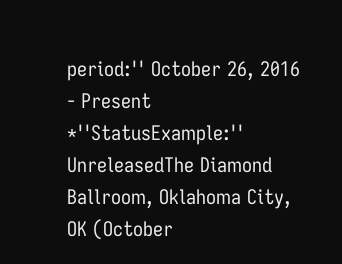period:'' October 26, 2016 - Present
*''StatusExample:'' UnreleasedThe Diamond Ballroom, Oklahoma City, OK (October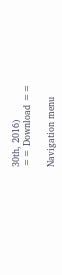30th, 2016)
== Download ==

Navigation menu